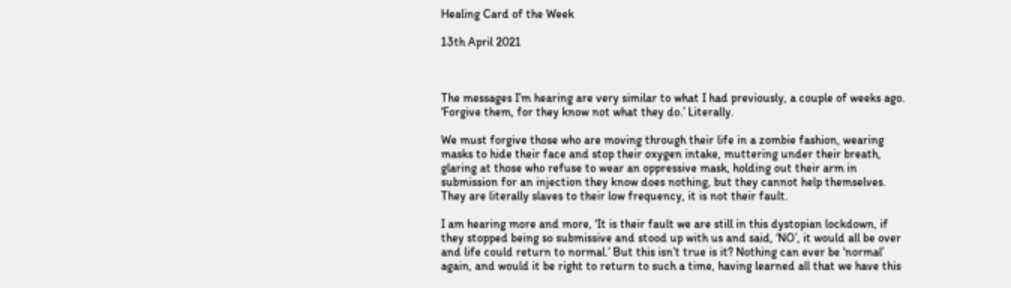Healing Card of the Week

13th April 2021



The messages I’m hearing are very similar to what I had previously, a couple of weeks ago. ‘Forgive them, for they know not what they do.’ Literally.

We must forgive those who are moving through their life in a zombie fashion, wearing masks to hide their face and stop their oxygen intake, muttering under their breath, glaring at those who refuse to wear an oppressive mask, holding out their arm in submission for an injection they know does nothing, but they cannot help themselves. They are literally slaves to their low frequency, it is not their fault.

I am hearing more and more, ‘It is their fault we are still in this dystopian lockdown, if they stopped being so submissive and stood up with us and said, ‘NO’, it would all be over and life could return to normal.’ But this isn’t true is it? Nothing can ever be ‘normal’ again, and would it be right to return to such a time, having learned all that we have this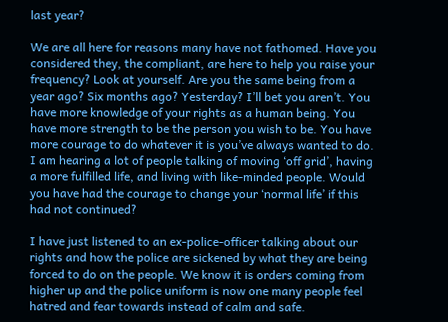last year?

We are all here for reasons many have not fathomed. Have you considered they, the compliant, are here to help you raise your frequency? Look at yourself. Are you the same being from a year ago? Six months ago? Yesterday? I’ll bet you aren’t. You have more knowledge of your rights as a human being. You have more strength to be the person you wish to be. You have more courage to do whatever it is you’ve always wanted to do. I am hearing a lot of people talking of moving ‘off grid’, having a more fulfilled life, and living with like-minded people. Would you have had the courage to change your ‘normal life’ if this had not continued?

I have just listened to an ex-police-officer talking about our rights and how the police are sickened by what they are being forced to do on the people. We know it is orders coming from higher up and the police uniform is now one many people feel hatred and fear towards instead of calm and safe.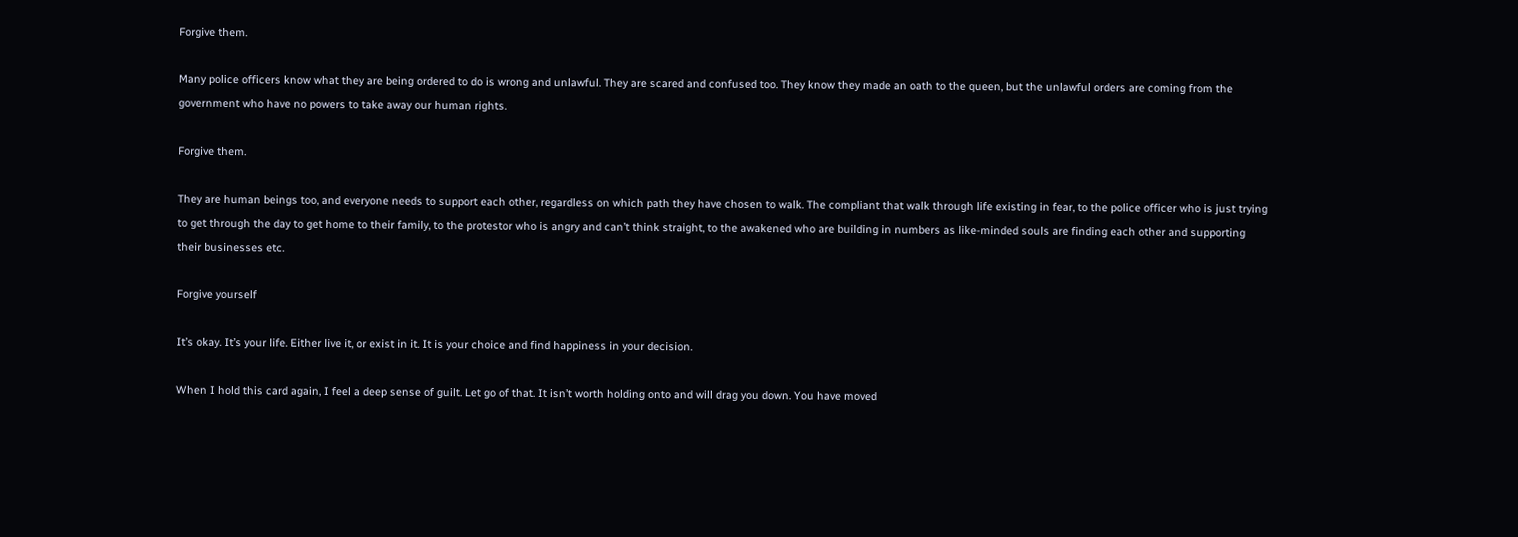Forgive them.

Many police officers know what they are being ordered to do is wrong and unlawful. They are scared and confused too. They know they made an oath to the queen, but the unlawful orders are coming from the government who have no powers to take away our human rights.

Forgive them.

They are human beings too, and everyone needs to support each other, regardless on which path they have chosen to walk. The compliant that walk through life existing in fear, to the police officer who is just trying to get through the day to get home to their family, to the protestor who is angry and can’t think straight, to the awakened who are building in numbers as like-minded souls are finding each other and supporting their businesses etc.

Forgive yourself

It’s okay. It’s your life. Either live it, or exist in it. It is your choice and find happiness in your decision.

When I hold this card again, I feel a deep sense of guilt. Let go of that. It isn’t worth holding onto and will drag you down. You have moved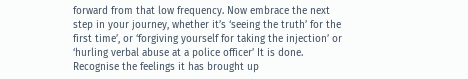forward from that low frequency. Now embrace the next step in your journey, whether it’s ‘seeing the truth’ for the first time’, or ‘forgiving yourself for taking the injection’ or ‘hurling verbal abuse at a police officer’ It is done. Recognise the feelings it has brought up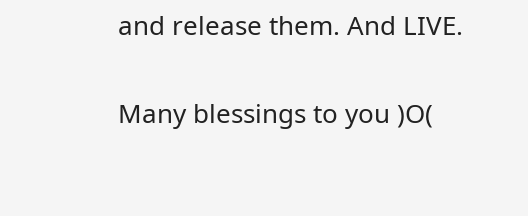and release them. And LIVE.

Many blessings to you )O(